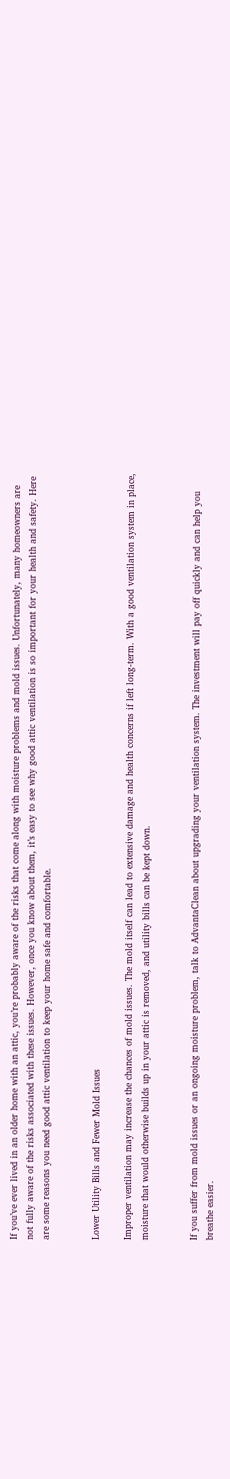If you’ve ever lived in an older home with an attic, you’re probably aware of the risks that come along with moisture problems and mold issues. Unfortunately, many homeowners are not fully aware of the risks associated with these issues. However, once you know about them, it’s easy to see why good attic ventilation is so important for your health and safety. Here are some reasons you need good attic ventilation to keep your home safe and comfortable.


Lower Utility Bills and Fewer Mold Issues

Improper ventilation may increase the chances of mold issues. The mold itself can lead to extensive damage and health concerns if left long-term. With a good ventilation system in place, moisture that would otherwise builds up in your attic is removed, and utility bills can be kept down.


If you suffer from mold issues or an ongoing moisture problem, talk to AdvantaClean about upgrading your ventilation system. The investment will pay off quickly and can help you breathe easier.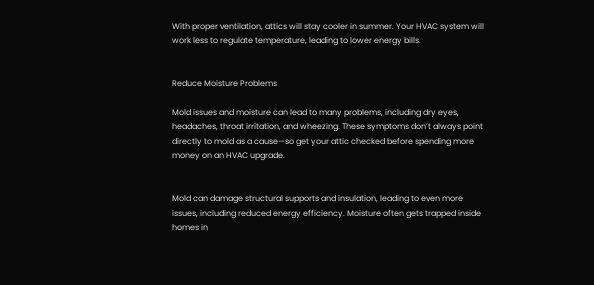With proper ventilation, attics will stay cooler in summer. Your HVAC system will work less to regulate temperature, leading to lower energy bills.


Reduce Moisture Problems

Mold issues and moisture can lead to many problems, including dry eyes, headaches, throat irritation, and wheezing. These symptoms don’t always point directly to mold as a cause—so get your attic checked before spending more money on an HVAC upgrade.


Mold can damage structural supports and insulation, leading to even more issues, including reduced energy efficiency. Moisture often gets trapped inside homes in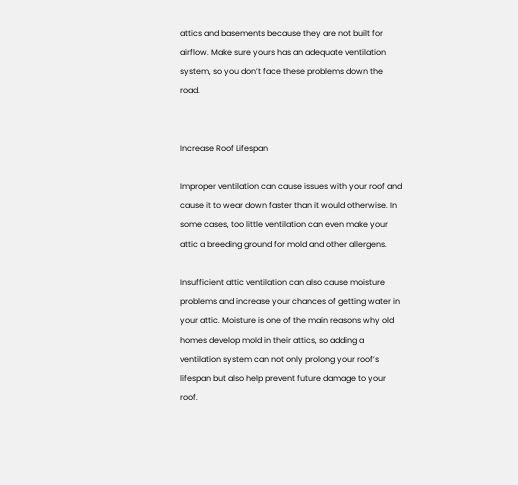attics and basements because they are not built for airflow. Make sure yours has an adequate ventilation system, so you don’t face these problems down the road.


Increase Roof Lifespan

Improper ventilation can cause issues with your roof and cause it to wear down faster than it would otherwise. In some cases, too little ventilation can even make your attic a breeding ground for mold and other allergens.

Insufficient attic ventilation can also cause moisture problems and increase your chances of getting water in your attic. Moisture is one of the main reasons why old homes develop mold in their attics, so adding a ventilation system can not only prolong your roof’s lifespan but also help prevent future damage to your roof.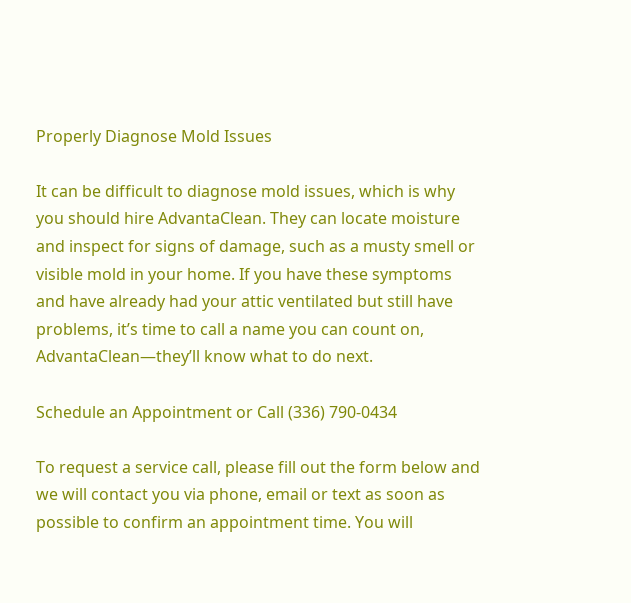Properly Diagnose Mold Issues

It can be difficult to diagnose mold issues, which is why you should hire AdvantaClean. They can locate moisture and inspect for signs of damage, such as a musty smell or visible mold in your home. If you have these symptoms and have already had your attic ventilated but still have problems, it’s time to call a name you can count on, AdvantaClean—they’ll know what to do next.

Schedule an Appointment or Call (336) 790-0434

To request a service call, please fill out the form below and we will contact you via phone, email or text as soon as possible to confirm an appointment time. You will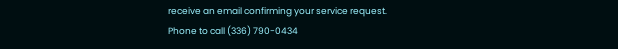receive an email confirming your service request.
Phone to call (336) 790-0434